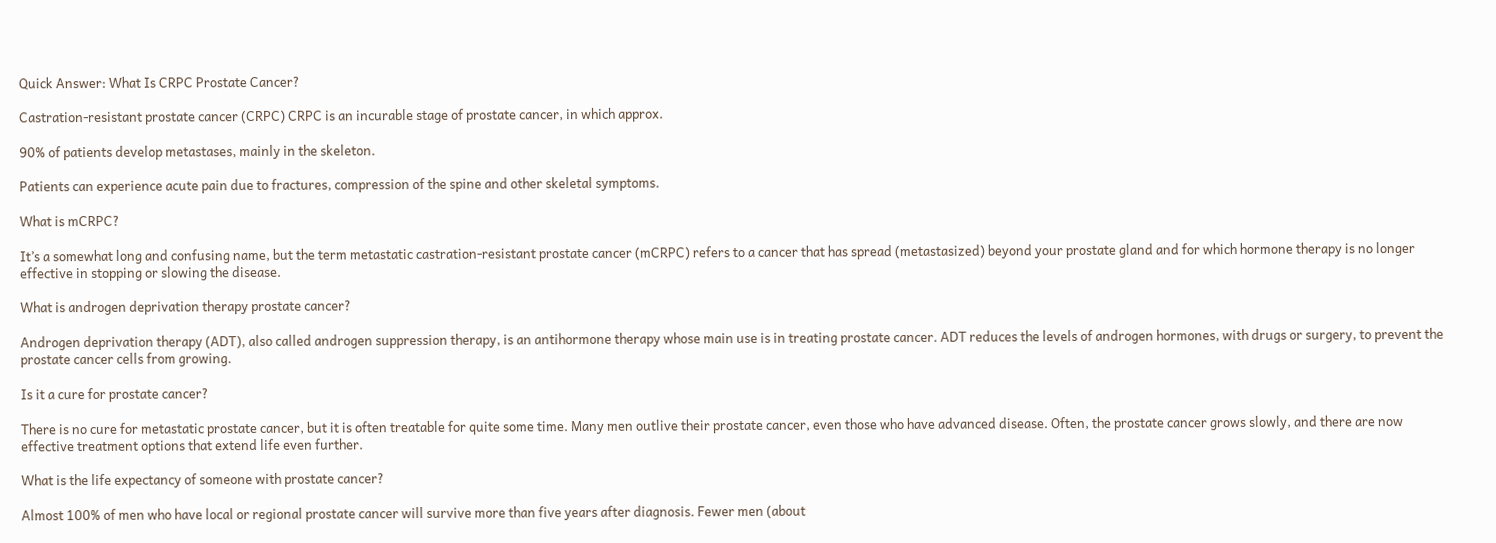Quick Answer: What Is CRPC Prostate Cancer?

Castration-resistant prostate cancer (CRPC) CRPC is an incurable stage of prostate cancer, in which approx.

90% of patients develop metastases, mainly in the skeleton.

Patients can experience acute pain due to fractures, compression of the spine and other skeletal symptoms.

What is mCRPC?

It’s a somewhat long and confusing name, but the term metastatic castration-resistant prostate cancer (mCRPC) refers to a cancer that has spread (metastasized) beyond your prostate gland and for which hormone therapy is no longer effective in stopping or slowing the disease.

What is androgen deprivation therapy prostate cancer?

Androgen deprivation therapy (ADT), also called androgen suppression therapy, is an antihormone therapy whose main use is in treating prostate cancer. ADT reduces the levels of androgen hormones, with drugs or surgery, to prevent the prostate cancer cells from growing.

Is it a cure for prostate cancer?

There is no cure for metastatic prostate cancer, but it is often treatable for quite some time. Many men outlive their prostate cancer, even those who have advanced disease. Often, the prostate cancer grows slowly, and there are now effective treatment options that extend life even further.

What is the life expectancy of someone with prostate cancer?

Almost 100% of men who have local or regional prostate cancer will survive more than five years after diagnosis. Fewer men (about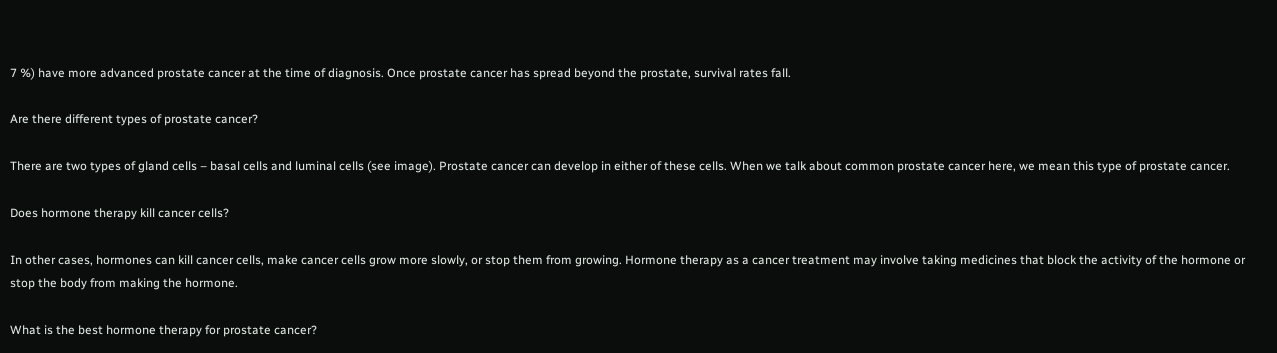7 %) have more advanced prostate cancer at the time of diagnosis. Once prostate cancer has spread beyond the prostate, survival rates fall.

Are there different types of prostate cancer?

There are two types of gland cells – basal cells and luminal cells (see image). Prostate cancer can develop in either of these cells. When we talk about common prostate cancer here, we mean this type of prostate cancer.

Does hormone therapy kill cancer cells?

In other cases, hormones can kill cancer cells, make cancer cells grow more slowly, or stop them from growing. Hormone therapy as a cancer treatment may involve taking medicines that block the activity of the hormone or stop the body from making the hormone.

What is the best hormone therapy for prostate cancer?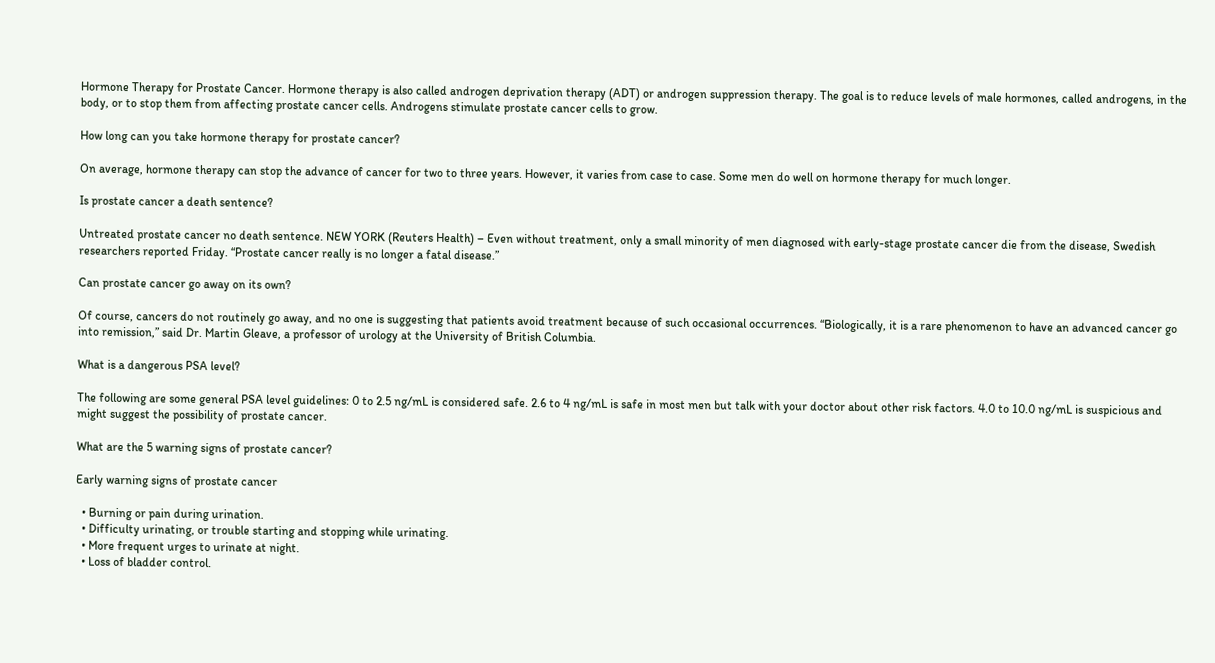Hormone Therapy for Prostate Cancer. Hormone therapy is also called androgen deprivation therapy (ADT) or androgen suppression therapy. The goal is to reduce levels of male hormones, called androgens, in the body, or to stop them from affecting prostate cancer cells. Androgens stimulate prostate cancer cells to grow.

How long can you take hormone therapy for prostate cancer?

On average, hormone therapy can stop the advance of cancer for two to three years. However, it varies from case to case. Some men do well on hormone therapy for much longer.

Is prostate cancer a death sentence?

Untreated prostate cancer no death sentence. NEW YORK (Reuters Health) – Even without treatment, only a small minority of men diagnosed with early-stage prostate cancer die from the disease, Swedish researchers reported Friday. “Prostate cancer really is no longer a fatal disease.”

Can prostate cancer go away on its own?

Of course, cancers do not routinely go away, and no one is suggesting that patients avoid treatment because of such occasional occurrences. “Biologically, it is a rare phenomenon to have an advanced cancer go into remission,” said Dr. Martin Gleave, a professor of urology at the University of British Columbia.

What is a dangerous PSA level?

The following are some general PSA level guidelines: 0 to 2.5 ng/mL is considered safe. 2.6 to 4 ng/mL is safe in most men but talk with your doctor about other risk factors. 4.0 to 10.0 ng/mL is suspicious and might suggest the possibility of prostate cancer.

What are the 5 warning signs of prostate cancer?

Early warning signs of prostate cancer

  • Burning or pain during urination.
  • Difficulty urinating, or trouble starting and stopping while urinating.
  • More frequent urges to urinate at night.
  • Loss of bladder control.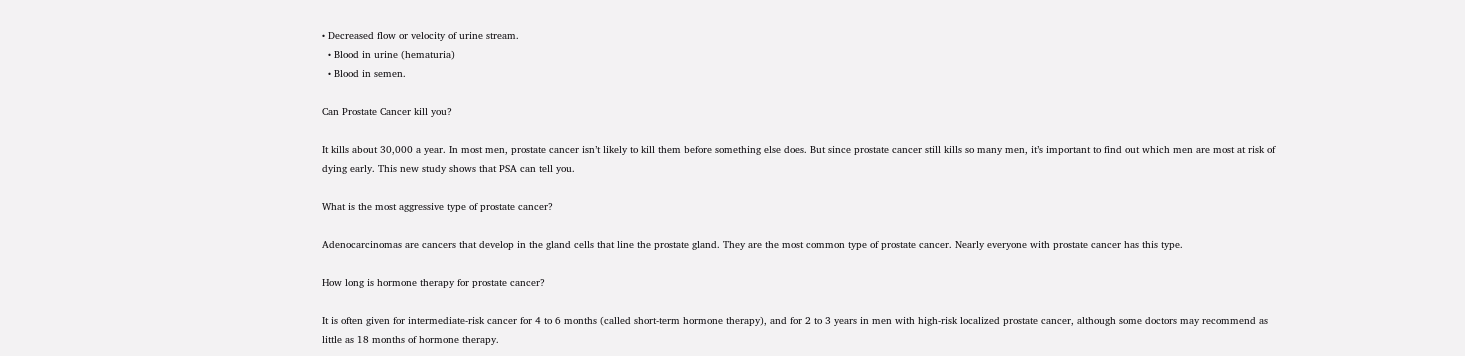• Decreased flow or velocity of urine stream.
  • Blood in urine (hematuria)
  • Blood in semen.

Can Prostate Cancer kill you?

It kills about 30,000 a year. In most men, prostate cancer isn’t likely to kill them before something else does. But since prostate cancer still kills so many men, it’s important to find out which men are most at risk of dying early. This new study shows that PSA can tell you.

What is the most aggressive type of prostate cancer?

Adenocarcinomas are cancers that develop in the gland cells that line the prostate gland. They are the most common type of prostate cancer. Nearly everyone with prostate cancer has this type.

How long is hormone therapy for prostate cancer?

It is often given for intermediate-risk cancer for 4 to 6 months (called short-term hormone therapy), and for 2 to 3 years in men with high-risk localized prostate cancer, although some doctors may recommend as little as 18 months of hormone therapy.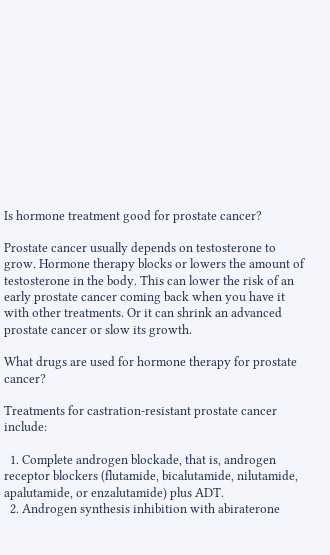Is hormone treatment good for prostate cancer?

Prostate cancer usually depends on testosterone to grow. Hormone therapy blocks or lowers the amount of testosterone in the body. This can lower the risk of an early prostate cancer coming back when you have it with other treatments. Or it can shrink an advanced prostate cancer or slow its growth.

What drugs are used for hormone therapy for prostate cancer?

Treatments for castration-resistant prostate cancer include:

  1. Complete androgen blockade, that is, androgen receptor blockers (flutamide, bicalutamide, nilutamide, apalutamide, or enzalutamide) plus ADT.
  2. Androgen synthesis inhibition with abiraterone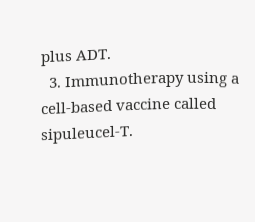plus ADT.
  3. Immunotherapy using a cell-based vaccine called sipuleucel-T.